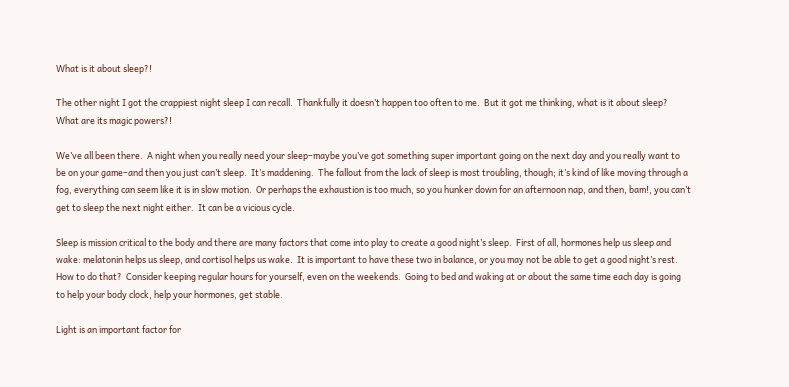What is it about sleep?!

The other night I got the crappiest night sleep I can recall.  Thankfully it doesn’t happen too often to me.  But it got me thinking, what is it about sleep?  What are its magic powers?!

We’ve all been there.  A night when you really need your sleep–maybe you’ve got something super important going on the next day and you really want to be on your game–and then you just can’t sleep.  It’s maddening.  The fallout from the lack of sleep is most troubling, though; it’s kind of like moving through a fog, everything can seem like it is in slow motion.  Or perhaps the exhaustion is too much, so you hunker down for an afternoon nap, and then, bam!, you can’t get to sleep the next night either.  It can be a vicious cycle.

Sleep is mission critical to the body and there are many factors that come into play to create a good night’s sleep.  First of all, hormones help us sleep and wake: melatonin helps us sleep, and cortisol helps us wake.  It is important to have these two in balance, or you may not be able to get a good night’s rest.  How to do that?  Consider keeping regular hours for yourself, even on the weekends.  Going to bed and waking at or about the same time each day is going to help your body clock, help your hormones, get stable.

Light is an important factor for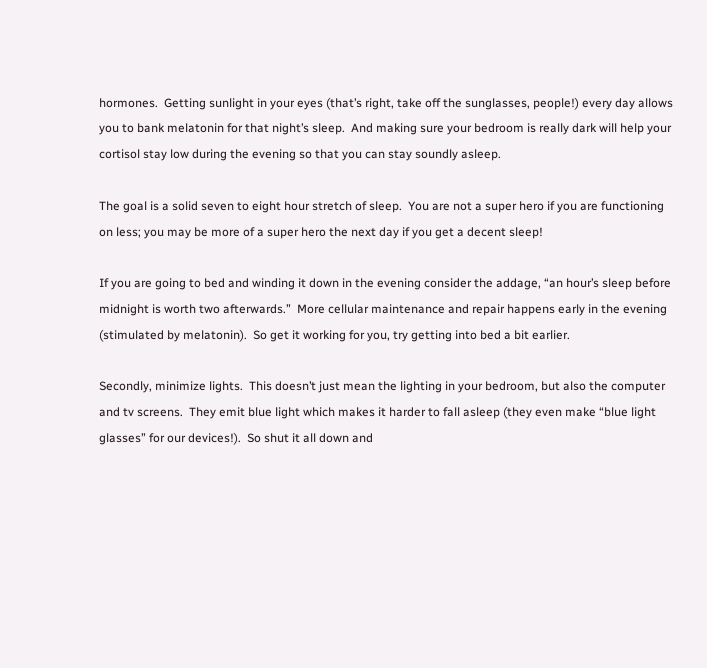hormones.  Getting sunlight in your eyes (that’s right, take off the sunglasses, people!) every day allows you to bank melatonin for that night’s sleep.  And making sure your bedroom is really dark will help your cortisol stay low during the evening so that you can stay soundly asleep.

The goal is a solid seven to eight hour stretch of sleep.  You are not a super hero if you are functioning on less; you may be more of a super hero the next day if you get a decent sleep!

If you are going to bed and winding it down in the evening consider the addage, “an hour’s sleep before midnight is worth two afterwards.”  More cellular maintenance and repair happens early in the evening (stimulated by melatonin).  So get it working for you, try getting into bed a bit earlier.

Secondly, minimize lights.  This doesn’t just mean the lighting in your bedroom, but also the computer and tv screens.  They emit blue light which makes it harder to fall asleep (they even make “blue light glasses” for our devices!).  So shut it all down and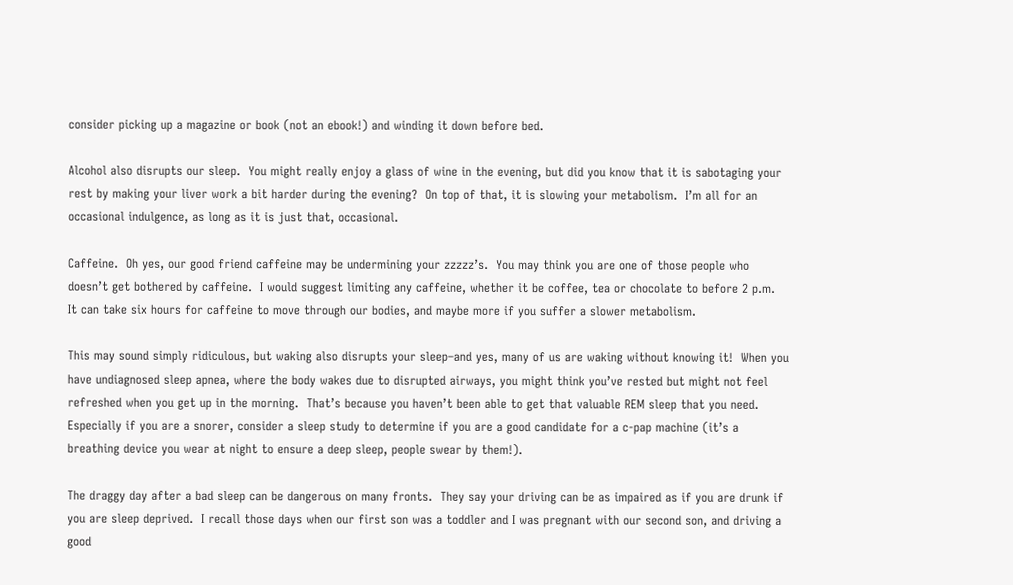consider picking up a magazine or book (not an ebook!) and winding it down before bed.

Alcohol also disrupts our sleep.  You might really enjoy a glass of wine in the evening, but did you know that it is sabotaging your rest by making your liver work a bit harder during the evening?  On top of that, it is slowing your metabolism.  I’m all for an occasional indulgence, as long as it is just that, occasional.

Caffeine.  Oh yes, our good friend caffeine may be undermining your zzzzz’s.  You may think you are one of those people who doesn’t get bothered by caffeine.  I would suggest limiting any caffeine, whether it be coffee, tea or chocolate to before 2 p.m.  It can take six hours for caffeine to move through our bodies, and maybe more if you suffer a slower metabolism.

This may sound simply ridiculous, but waking also disrupts your sleep–and yes, many of us are waking without knowing it!  When you have undiagnosed sleep apnea, where the body wakes due to disrupted airways, you might think you’ve rested but might not feel refreshed when you get up in the morning.  That’s because you haven’t been able to get that valuable REM sleep that you need.  Especially if you are a snorer, consider a sleep study to determine if you are a good candidate for a c-pap machine (it’s a breathing device you wear at night to ensure a deep sleep, people swear by them!).

The draggy day after a bad sleep can be dangerous on many fronts.  They say your driving can be as impaired as if you are drunk if you are sleep deprived.  I recall those days when our first son was a toddler and I was pregnant with our second son, and driving a good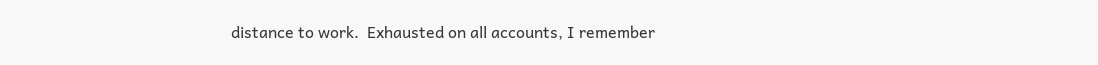distance to work.  Exhausted on all accounts, I remember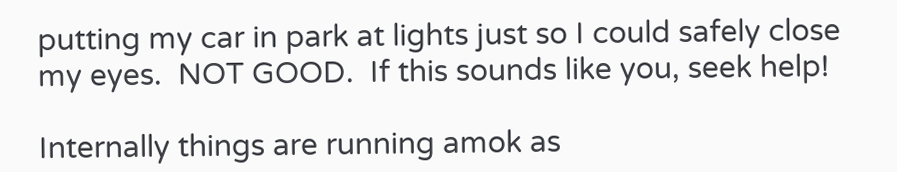putting my car in park at lights just so I could safely close my eyes.  NOT GOOD.  If this sounds like you, seek help!

Internally things are running amok as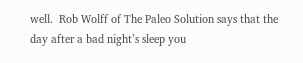well.  Rob Wolff of The Paleo Solution says that the day after a bad night’s sleep you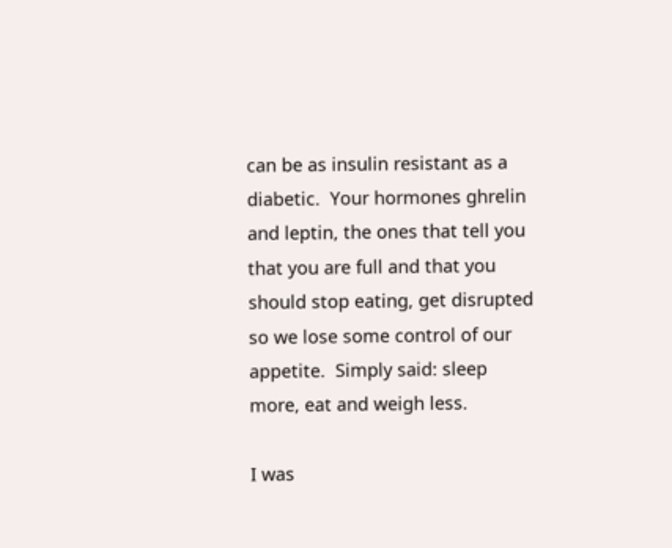can be as insulin resistant as a diabetic.  Your hormones ghrelin and leptin, the ones that tell you that you are full and that you should stop eating, get disrupted so we lose some control of our appetite.  Simply said: sleep more, eat and weigh less.

I was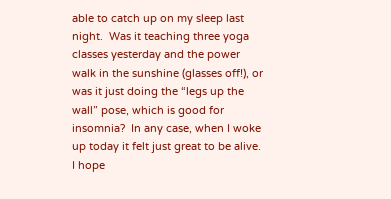able to catch up on my sleep last night.  Was it teaching three yoga classes yesterday and the power walk in the sunshine (glasses off!), or was it just doing the “legs up the wall” pose, which is good for insomnia?  In any case, when I woke up today it felt just great to be alive.  I hope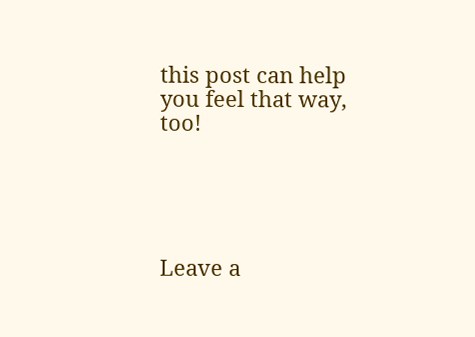this post can help you feel that way, too!





Leave a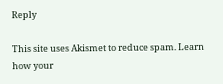Reply

This site uses Akismet to reduce spam. Learn how your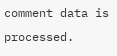comment data is processed.